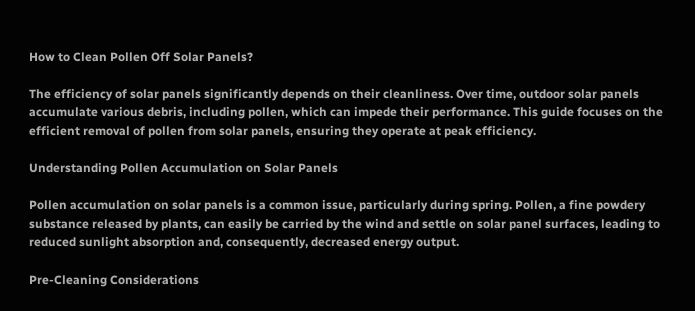How to Clean Pollen Off Solar Panels?

The efficiency of solar panels significantly depends on their cleanliness. Over time, outdoor solar panels accumulate various debris, including pollen, which can impede their performance. This guide focuses on the efficient removal of pollen from solar panels, ensuring they operate at peak efficiency.

Understanding Pollen Accumulation on Solar Panels

Pollen accumulation on solar panels is a common issue, particularly during spring. Pollen, a fine powdery substance released by plants, can easily be carried by the wind and settle on solar panel surfaces, leading to reduced sunlight absorption and, consequently, decreased energy output.

Pre-Cleaning Considerations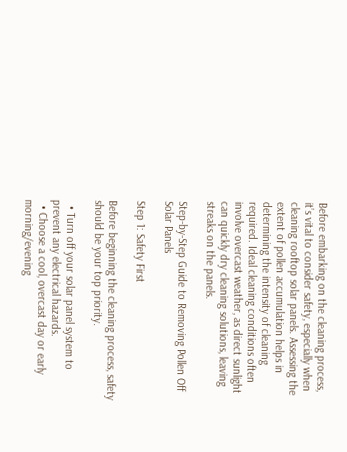Before embarking on the cleaning process, it’s vital to consider safety, especially when cleaning rooftop solar panels. Assessing the extent of pollen accumulation helps in determining the intensity of cleaning required. Ideal cleaning conditions often involve overcast weather, as direct sunlight can quickly dry cleaning solutions, leaving streaks on the panels.

Step-by-Step Guide to Removing Pollen Off Solar Panels

Step 1: Safety First

Before beginning the cleaning process, safety should be your top priority.

  • Turn off your solar panel system to prevent any electrical hazards.
  • Choose a cool, overcast day or early morning/evening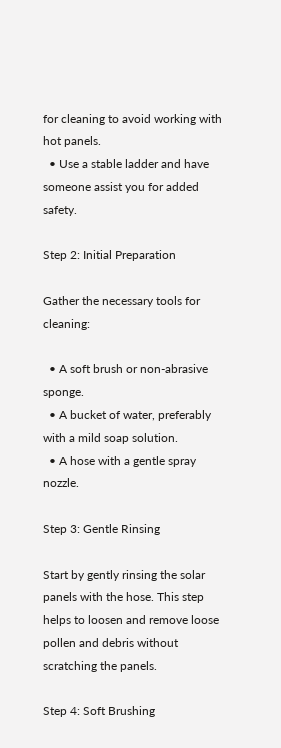for cleaning to avoid working with hot panels.
  • Use a stable ladder and have someone assist you for added safety.

Step 2: Initial Preparation

Gather the necessary tools for cleaning:

  • A soft brush or non-abrasive sponge.
  • A bucket of water, preferably with a mild soap solution.
  • A hose with a gentle spray nozzle.

Step 3: Gentle Rinsing

Start by gently rinsing the solar panels with the hose. This step helps to loosen and remove loose pollen and debris without scratching the panels.

Step 4: Soft Brushing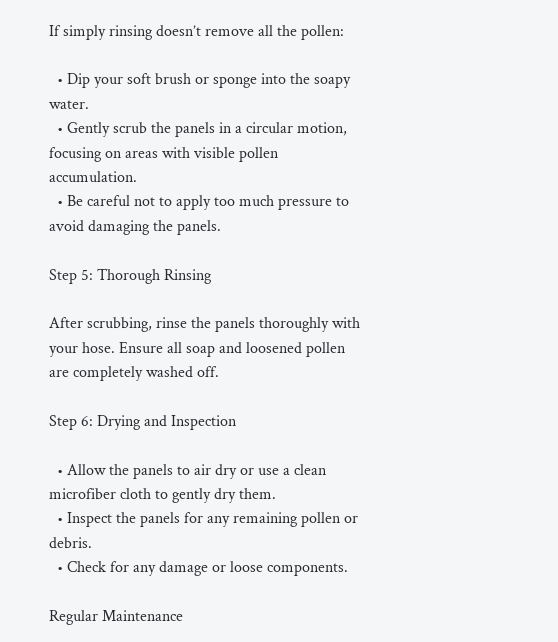If simply rinsing doesn’t remove all the pollen:

  • Dip your soft brush or sponge into the soapy water.
  • Gently scrub the panels in a circular motion, focusing on areas with visible pollen accumulation.
  • Be careful not to apply too much pressure to avoid damaging the panels.

Step 5: Thorough Rinsing

After scrubbing, rinse the panels thoroughly with your hose. Ensure all soap and loosened pollen are completely washed off.

Step 6: Drying and Inspection

  • Allow the panels to air dry or use a clean microfiber cloth to gently dry them.
  • Inspect the panels for any remaining pollen or debris.
  • Check for any damage or loose components.

Regular Maintenance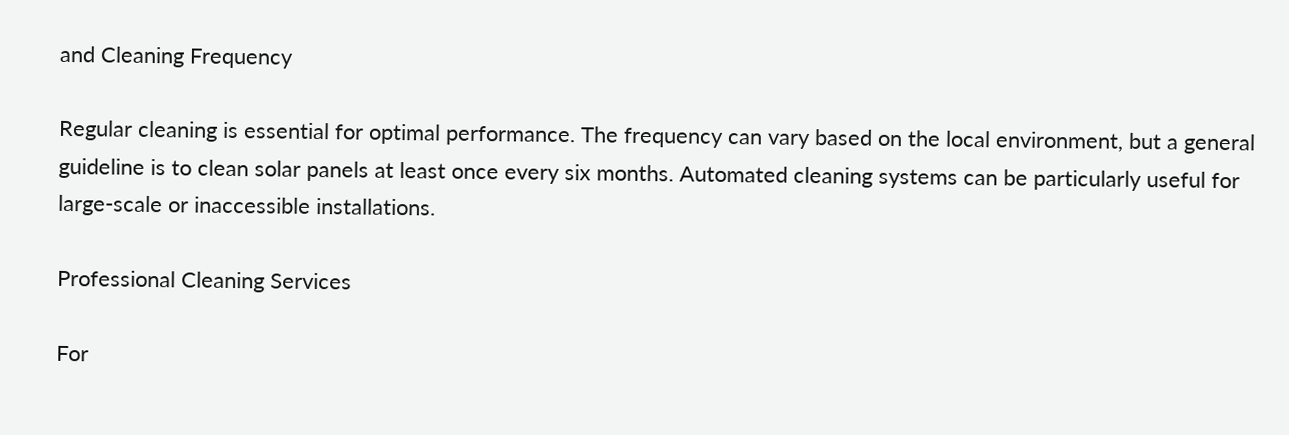and Cleaning Frequency

Regular cleaning is essential for optimal performance. The frequency can vary based on the local environment, but a general guideline is to clean solar panels at least once every six months. Automated cleaning systems can be particularly useful for large-scale or inaccessible installations.

Professional Cleaning Services

For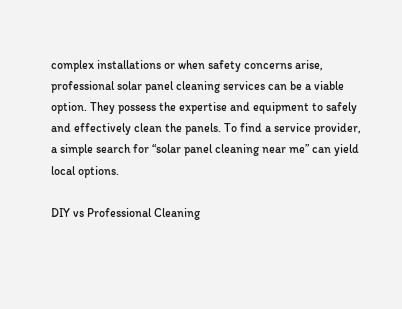complex installations or when safety concerns arise, professional solar panel cleaning services can be a viable option. They possess the expertise and equipment to safely and effectively clean the panels. To find a service provider, a simple search for “solar panel cleaning near me” can yield local options.

DIY vs Professional Cleaning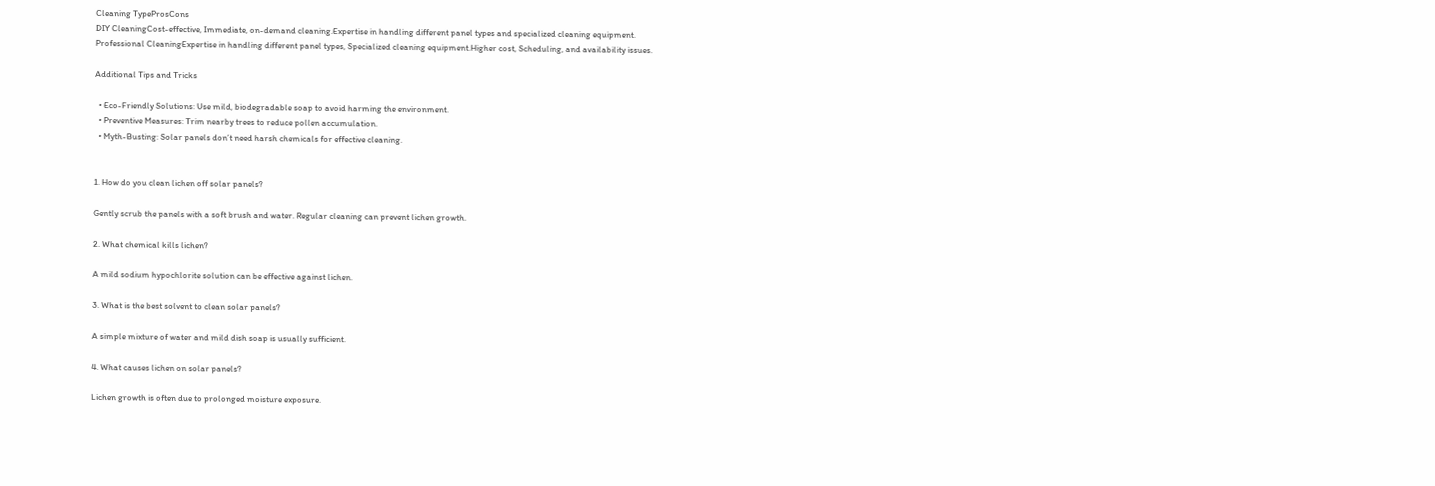Cleaning TypeProsCons
DIY CleaningCost-effective, Immediate, on-demand cleaning.Expertise in handling different panel types and specialized cleaning equipment.
Professional CleaningExpertise in handling different panel types, Specialized cleaning equipment.Higher cost, Scheduling, and availability issues.

Additional Tips and Tricks

  • Eco-Friendly Solutions: Use mild, biodegradable soap to avoid harming the environment.
  • Preventive Measures: Trim nearby trees to reduce pollen accumulation.
  • Myth-Busting: Solar panels don’t need harsh chemicals for effective cleaning.


1. How do you clean lichen off solar panels?

Gently scrub the panels with a soft brush and water. Regular cleaning can prevent lichen growth.

2. What chemical kills lichen?

A mild sodium hypochlorite solution can be effective against lichen.

3. What is the best solvent to clean solar panels?

A simple mixture of water and mild dish soap is usually sufficient.

4. What causes lichen on solar panels?

Lichen growth is often due to prolonged moisture exposure.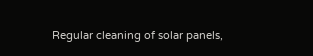Regular cleaning of solar panels,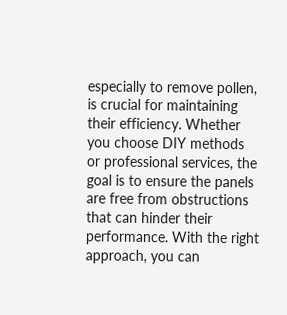especially to remove pollen, is crucial for maintaining their efficiency. Whether you choose DIY methods or professional services, the goal is to ensure the panels are free from obstructions that can hinder their performance. With the right approach, you can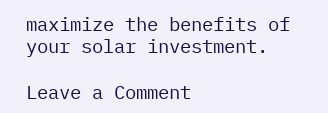maximize the benefits of your solar investment.

Leave a Comment